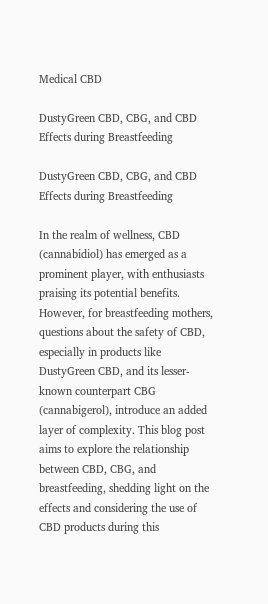Medical CBD

DustyGreen CBD, CBG, and CBD Effects during Breastfeeding

DustyGreen CBD, CBG, and CBD Effects during Breastfeeding

In the realm of wellness, CBD (cannabidiol) has emerged as a prominent player, with enthusiasts praising its potential benefits. However, for breastfeeding mothers, questions about the safety of CBD, especially in products like DustyGreen CBD, and its lesser-known counterpart CBG (cannabigerol), introduce an added layer of complexity. This blog post aims to explore the relationship between CBD, CBG, and breastfeeding, shedding light on the effects and considering the use of CBD products during this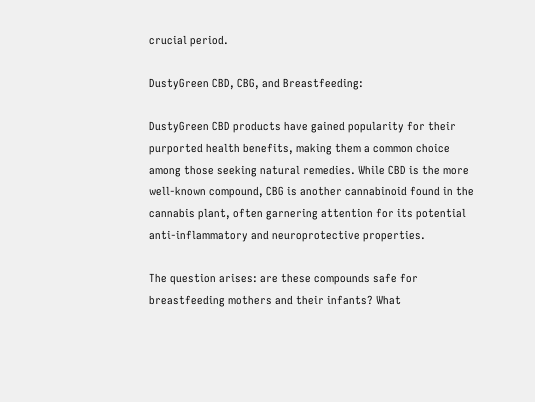crucial period.

DustyGreen CBD, CBG, and Breastfeeding:

DustyGreen CBD products have gained popularity for their purported health benefits, making them a common choice among those seeking natural remedies. While CBD is the more well-known compound, CBG is another cannabinoid found in the cannabis plant, often garnering attention for its potential anti-inflammatory and neuroprotective properties.

The question arises: are these compounds safe for breastfeeding mothers and their infants? What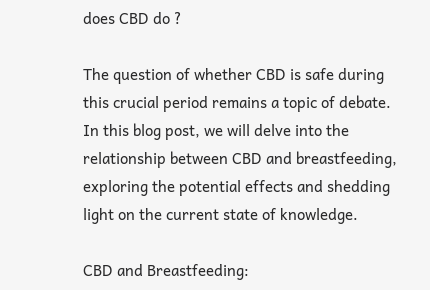does CBD do ?

The question of whether CBD is safe during this crucial period remains a topic of debate. In this blog post, we will delve into the relationship between CBD and breastfeeding, exploring the potential effects and shedding light on the current state of knowledge.

CBD and Breastfeeding: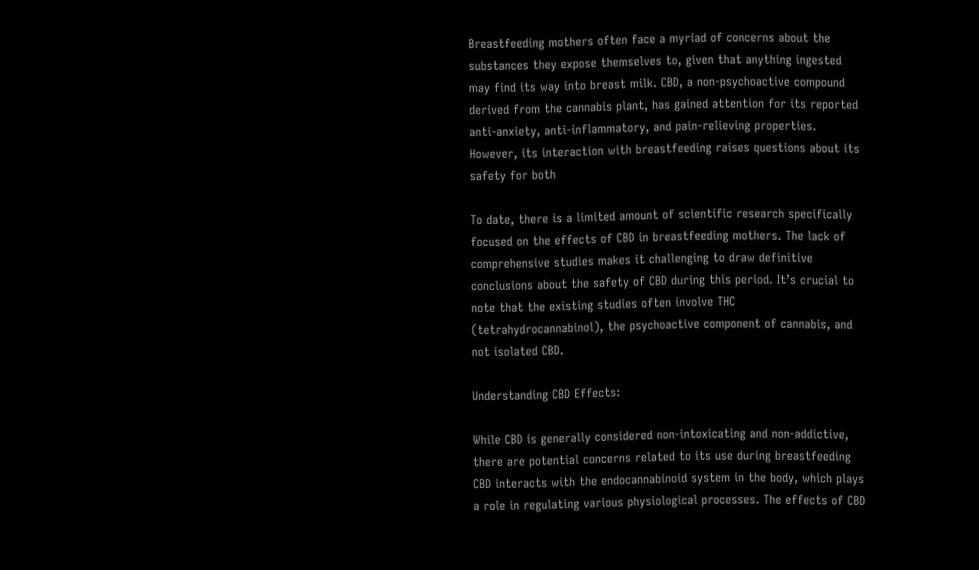Breastfeeding mothers often face a myriad of concerns about the substances they expose themselves to, given that anything ingested may find its way into breast milk. CBD, a non-psychoactive compound derived from the cannabis plant, has gained attention for its reported anti-anxiety, anti-inflammatory, and pain-relieving properties. However, its interaction with breastfeeding raises questions about its safety for both

To date, there is a limited amount of scientific research specifically focused on the effects of CBD in breastfeeding mothers. The lack of comprehensive studies makes it challenging to draw definitive conclusions about the safety of CBD during this period. It’s crucial to note that the existing studies often involve THC (tetrahydrocannabinol), the psychoactive component of cannabis, and not isolated CBD.

Understanding CBD Effects:

While CBD is generally considered non-intoxicating and non-addictive, there are potential concerns related to its use during breastfeeding
CBD interacts with the endocannabinoid system in the body, which plays a role in regulating various physiological processes. The effects of CBD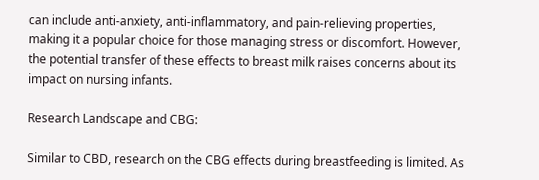can include anti-anxiety, anti-inflammatory, and pain-relieving properties, making it a popular choice for those managing stress or discomfort. However, the potential transfer of these effects to breast milk raises concerns about its impact on nursing infants.

Research Landscape and CBG:

Similar to CBD, research on the CBG effects during breastfeeding is limited. As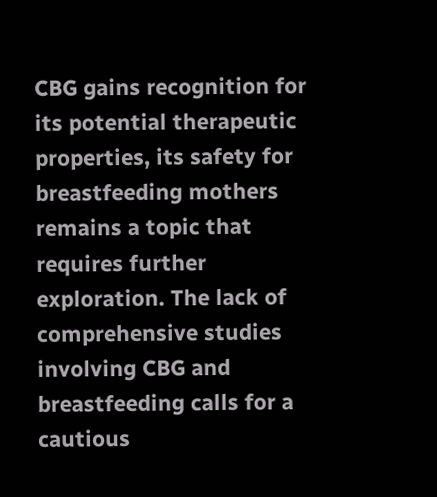CBG gains recognition for its potential therapeutic properties, its safety for breastfeeding mothers remains a topic that requires further exploration. The lack of comprehensive studies involving CBG and breastfeeding calls for a cautious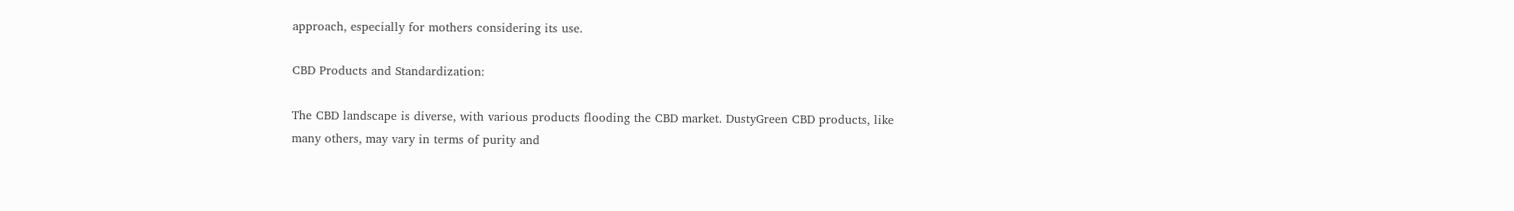approach, especially for mothers considering its use.

CBD Products and Standardization:

The CBD landscape is diverse, with various products flooding the CBD market. DustyGreen CBD products, like many others, may vary in terms of purity and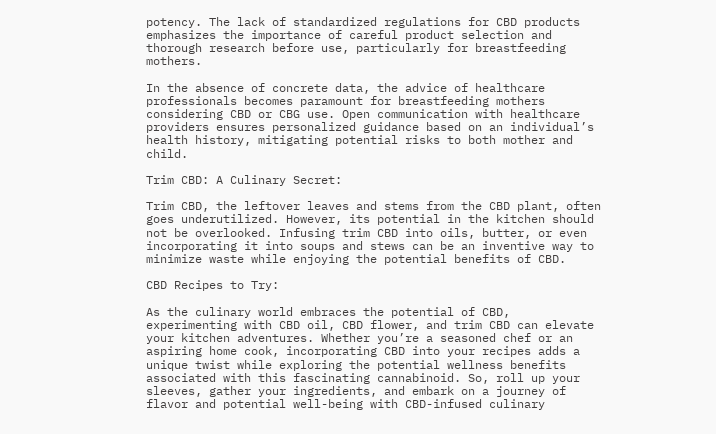potency. The lack of standardized regulations for CBD products emphasizes the importance of careful product selection and thorough research before use, particularly for breastfeeding mothers.

In the absence of concrete data, the advice of healthcare professionals becomes paramount for breastfeeding mothers considering CBD or CBG use. Open communication with healthcare providers ensures personalized guidance based on an individual’s health history, mitigating potential risks to both mother and child.

Trim CBD: A Culinary Secret:

Trim CBD, the leftover leaves and stems from the CBD plant, often goes underutilized. However, its potential in the kitchen should not be overlooked. Infusing trim CBD into oils, butter, or even incorporating it into soups and stews can be an inventive way to minimize waste while enjoying the potential benefits of CBD.

CBD Recipes to Try:

As the culinary world embraces the potential of CBD, experimenting with CBD oil, CBD flower, and trim CBD can elevate your kitchen adventures. Whether you’re a seasoned chef or an aspiring home cook, incorporating CBD into your recipes adds a unique twist while exploring the potential wellness benefits associated with this fascinating cannabinoid. So, roll up your sleeves, gather your ingredients, and embark on a journey of flavor and potential well-being with CBD-infused culinary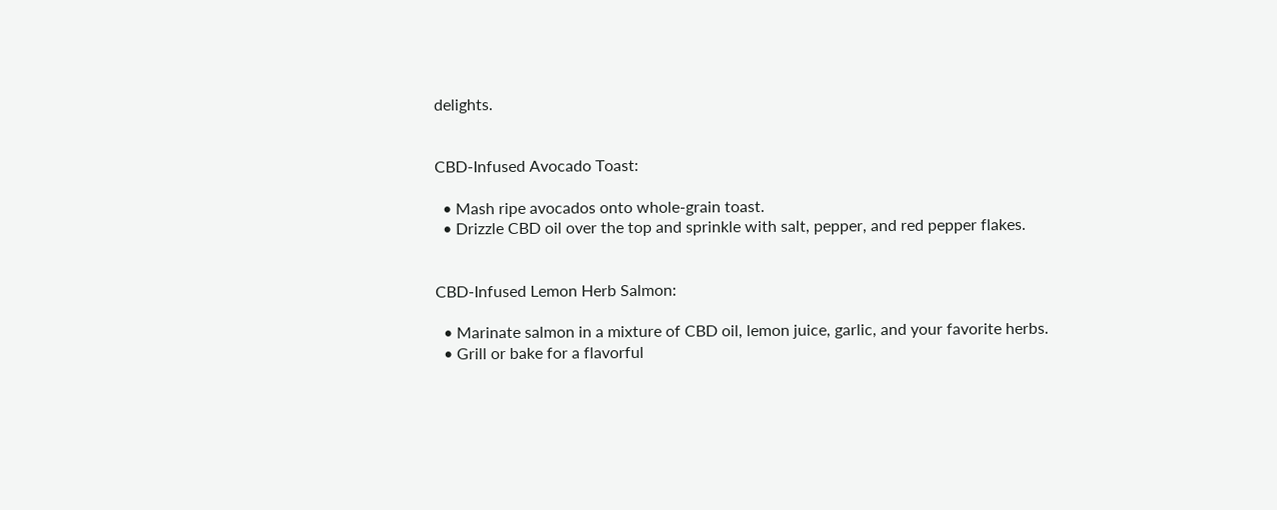delights.


CBD-Infused Avocado Toast:

  • Mash ripe avocados onto whole-grain toast.
  • Drizzle CBD oil over the top and sprinkle with salt, pepper, and red pepper flakes.


CBD-Infused Lemon Herb Salmon:

  • Marinate salmon in a mixture of CBD oil, lemon juice, garlic, and your favorite herbs.
  • Grill or bake for a flavorful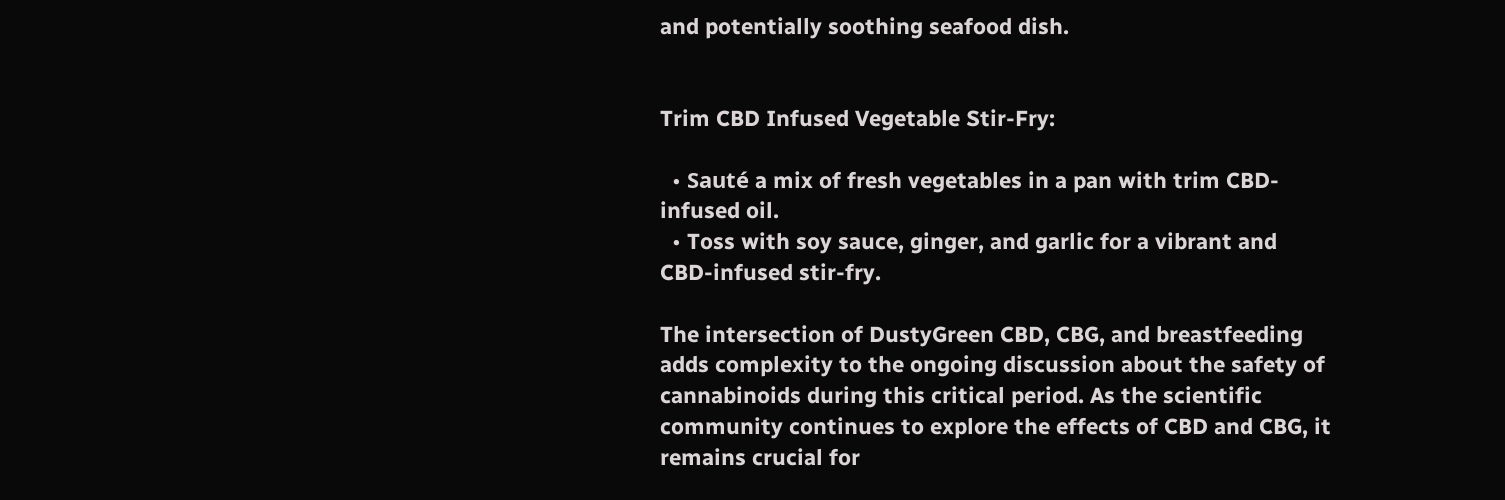and potentially soothing seafood dish.


Trim CBD Infused Vegetable Stir-Fry:

  • Sauté a mix of fresh vegetables in a pan with trim CBD-infused oil.
  • Toss with soy sauce, ginger, and garlic for a vibrant and CBD-infused stir-fry.

The intersection of DustyGreen CBD, CBG, and breastfeeding adds complexity to the ongoing discussion about the safety of cannabinoids during this critical period. As the scientific community continues to explore the effects of CBD and CBG, it remains crucial for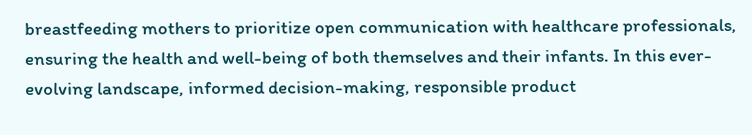breastfeeding mothers to prioritize open communication with healthcare professionals, ensuring the health and well-being of both themselves and their infants. In this ever-evolving landscape, informed decision-making, responsible product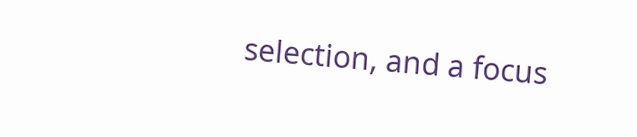selection, and a focus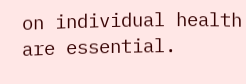on individual health are essential.